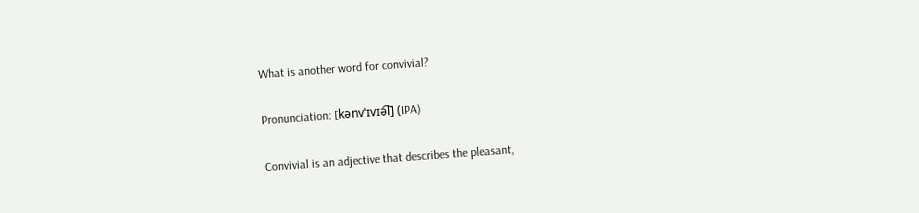What is another word for convivial?

Pronunciation: [kənvˈɪvɪə͡l] (IPA)

Convivial is an adjective that describes the pleasant,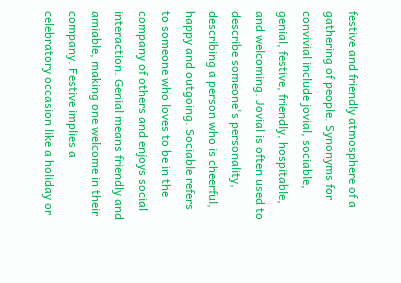festive and friendly atmosphere of a gathering of people. Synonyms for convivial include jovial, sociable, genial, festive, friendly, hospitable, and welcoming. Jovial is often used to describe someone's personality, describing a person who is cheerful, happy and outgoing. Sociable refers to someone who loves to be in the company of others and enjoys social interaction. Genial means friendly and amiable, making one welcome in their company. Festive implies a celebratory occasion like a holiday or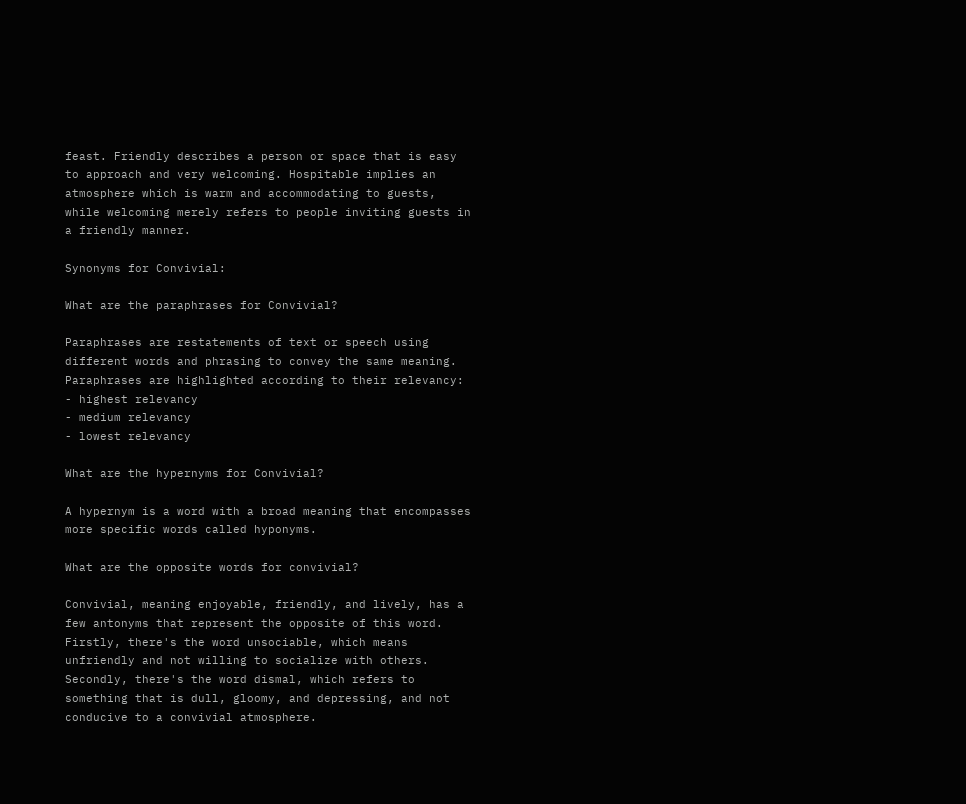feast. Friendly describes a person or space that is easy to approach and very welcoming. Hospitable implies an atmosphere which is warm and accommodating to guests, while welcoming merely refers to people inviting guests in a friendly manner.

Synonyms for Convivial:

What are the paraphrases for Convivial?

Paraphrases are restatements of text or speech using different words and phrasing to convey the same meaning.
Paraphrases are highlighted according to their relevancy:
- highest relevancy
- medium relevancy
- lowest relevancy

What are the hypernyms for Convivial?

A hypernym is a word with a broad meaning that encompasses more specific words called hyponyms.

What are the opposite words for convivial?

Convivial, meaning enjoyable, friendly, and lively, has a few antonyms that represent the opposite of this word. Firstly, there's the word unsociable, which means unfriendly and not willing to socialize with others. Secondly, there's the word dismal, which refers to something that is dull, gloomy, and depressing, and not conducive to a convivial atmosphere.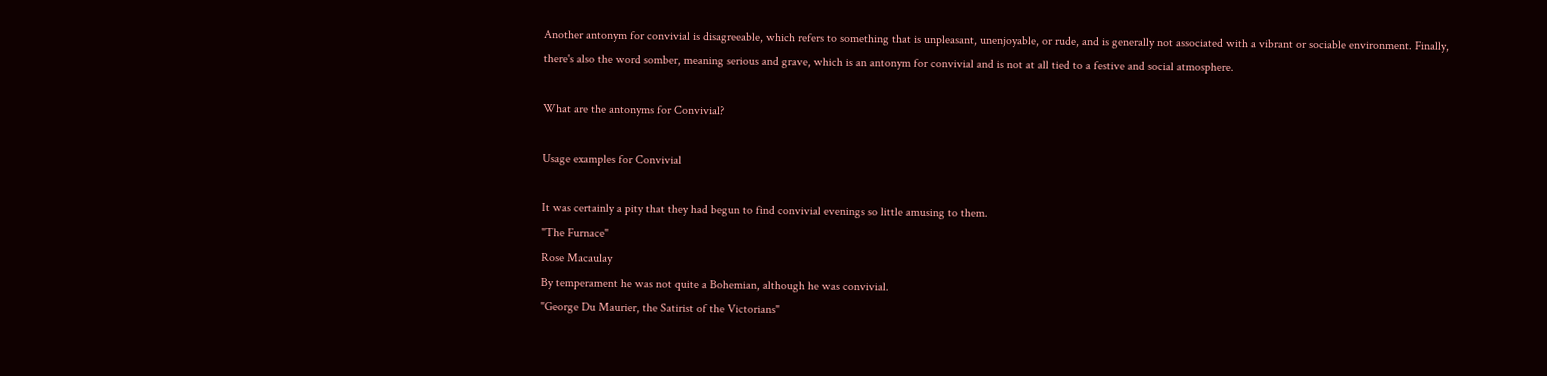Another antonym for convivial is disagreeable, which refers to something that is unpleasant, unenjoyable, or rude, and is generally not associated with a vibrant or sociable environment. Finally, there's also the word somber, meaning serious and grave, which is an antonym for convivial and is not at all tied to a festive and social atmosphere.

What are the antonyms for Convivial?

Usage examples for Convivial

It was certainly a pity that they had begun to find convivial evenings so little amusing to them.
"The Furnace"
Rose Macaulay
By temperament he was not quite a Bohemian, although he was convivial.
"George Du Maurier, the Satirist of the Victorians"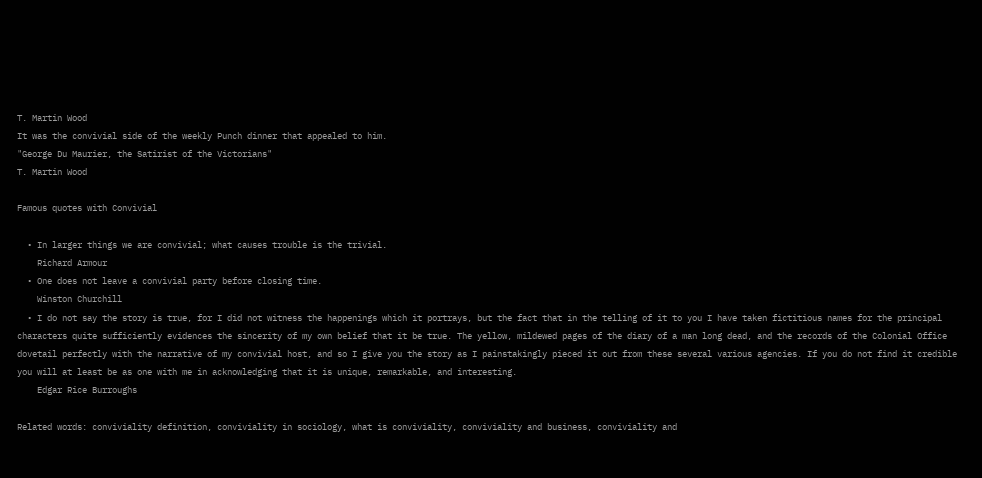T. Martin Wood
It was the convivial side of the weekly Punch dinner that appealed to him.
"George Du Maurier, the Satirist of the Victorians"
T. Martin Wood

Famous quotes with Convivial

  • In larger things we are convivial; what causes trouble is the trivial.
    Richard Armour
  • One does not leave a convivial party before closing time.
    Winston Churchill
  • I do not say the story is true, for I did not witness the happenings which it portrays, but the fact that in the telling of it to you I have taken fictitious names for the principal characters quite sufficiently evidences the sincerity of my own belief that it be true. The yellow, mildewed pages of the diary of a man long dead, and the records of the Colonial Office dovetail perfectly with the narrative of my convivial host, and so I give you the story as I painstakingly pieced it out from these several various agencies. If you do not find it credible you will at least be as one with me in acknowledging that it is unique, remarkable, and interesting.
    Edgar Rice Burroughs

Related words: conviviality definition, conviviality in sociology, what is conviviality, conviviality and business, conviviality and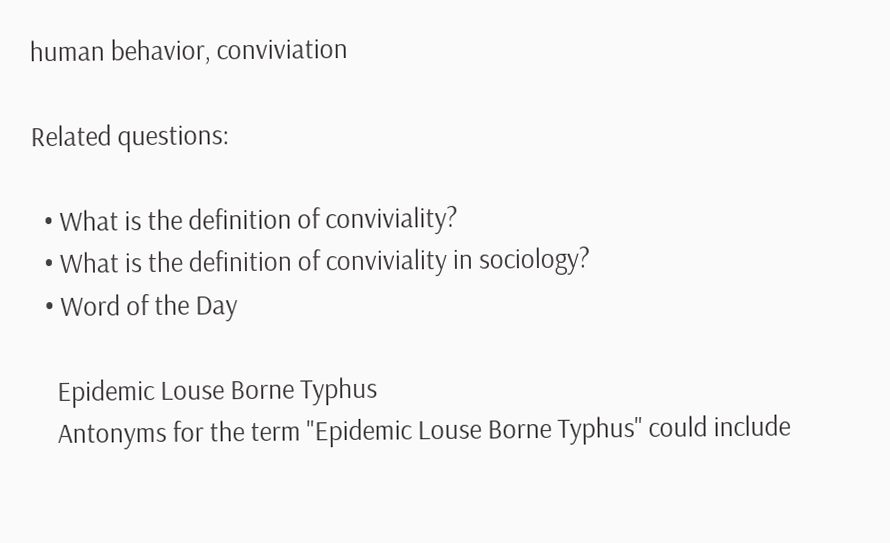human behavior, conviviation

Related questions:

  • What is the definition of conviviality?
  • What is the definition of conviviality in sociology?
  • Word of the Day

    Epidemic Louse Borne Typhus
    Antonyms for the term "Epidemic Louse Borne Typhus" could include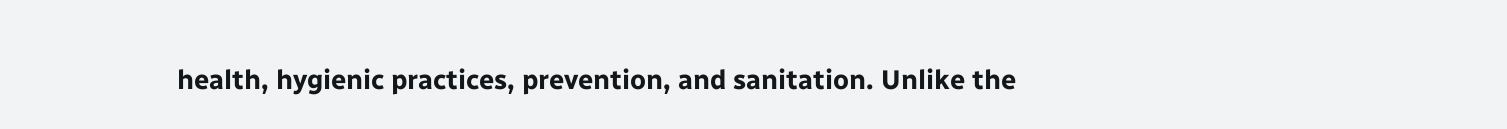health, hygienic practices, prevention, and sanitation. Unlike the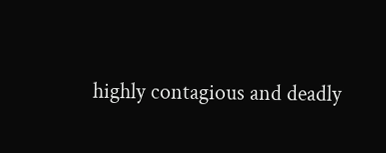highly contagious and deadly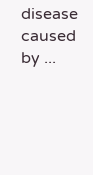disease caused by ...